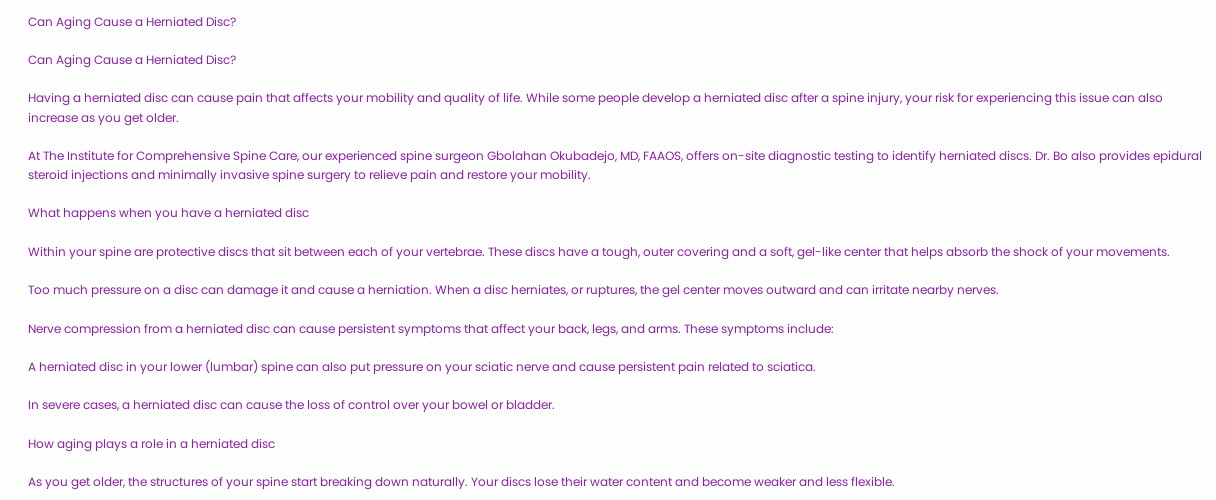Can Aging Cause a Herniated Disc?

Can Aging Cause a Herniated Disc?

Having a herniated disc can cause pain that affects your mobility and quality of life. While some people develop a herniated disc after a spine injury, your risk for experiencing this issue can also increase as you get older.

At The Institute for Comprehensive Spine Care, our experienced spine surgeon Gbolahan Okubadejo, MD, FAAOS, offers on-site diagnostic testing to identify herniated discs. Dr. Bo also provides epidural steroid injections and minimally invasive spine surgery to relieve pain and restore your mobility.

What happens when you have a herniated disc

Within your spine are protective discs that sit between each of your vertebrae. These discs have a tough, outer covering and a soft, gel-like center that helps absorb the shock of your movements.

Too much pressure on a disc can damage it and cause a herniation. When a disc herniates, or ruptures, the gel center moves outward and can irritate nearby nerves.

Nerve compression from a herniated disc can cause persistent symptoms that affect your back, legs, and arms. These symptoms include:

A herniated disc in your lower (lumbar) spine can also put pressure on your sciatic nerve and cause persistent pain related to sciatica.

In severe cases, a herniated disc can cause the loss of control over your bowel or bladder.

How aging plays a role in a herniated disc

As you get older, the structures of your spine start breaking down naturally. Your discs lose their water content and become weaker and less flexible.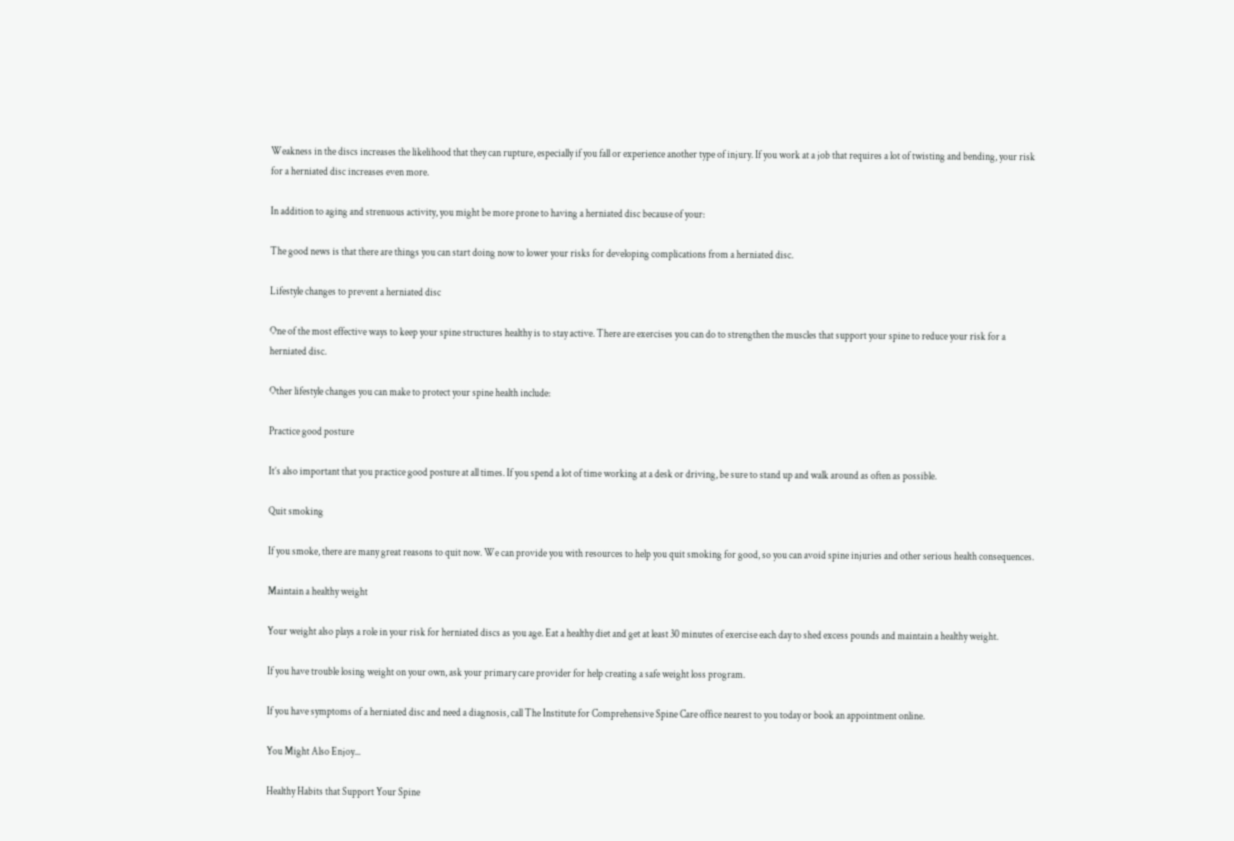Weakness in the discs increases the likelihood that they can rupture, especially if you fall or experience another type of injury. If you work at a job that requires a lot of twisting and bending, your risk for a herniated disc increases even more.

In addition to aging and strenuous activity, you might be more prone to having a herniated disc because of your:

The good news is that there are things you can start doing now to lower your risks for developing complications from a herniated disc.

Lifestyle changes to prevent a herniated disc

One of the most effective ways to keep your spine structures healthy is to stay active. There are exercises you can do to strengthen the muscles that support your spine to reduce your risk for a herniated disc.

Other lifestyle changes you can make to protect your spine health include:

Practice good posture

It’s also important that you practice good posture at all times. If you spend a lot of time working at a desk or driving, be sure to stand up and walk around as often as possible.

Quit smoking

If you smoke, there are many great reasons to quit now. We can provide you with resources to help you quit smoking for good, so you can avoid spine injuries and other serious health consequences.

Maintain a healthy weight

Your weight also plays a role in your risk for herniated discs as you age. Eat a healthy diet and get at least 30 minutes of exercise each day to shed excess pounds and maintain a healthy weight.

If you have trouble losing weight on your own, ask your primary care provider for help creating a safe weight loss program.

If you have symptoms of a herniated disc and need a diagnosis, call The Institute for Comprehensive Spine Care office nearest to you today or book an appointment online.

You Might Also Enjoy...

Healthy Habits that Support Your Spine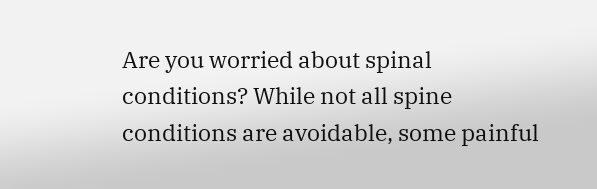Are you worried about spinal conditions? While not all spine conditions are avoidable, some painful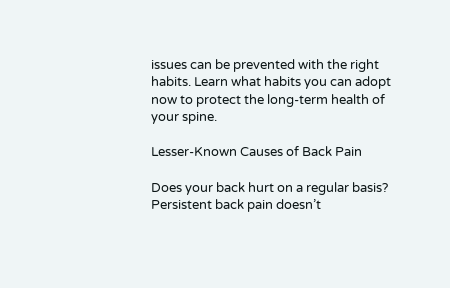issues can be prevented with the right habits. Learn what habits you can adopt now to protect the long-term health of your spine.

Lesser-Known Causes of Back Pain

Does your back hurt on a regular basis? Persistent back pain doesn’t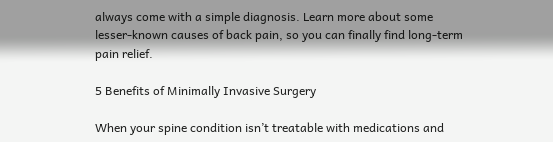always come with a simple diagnosis. Learn more about some lesser-known causes of back pain, so you can finally find long-term pain relief.

5 Benefits of Minimally Invasive Surgery

When your spine condition isn’t treatable with medications and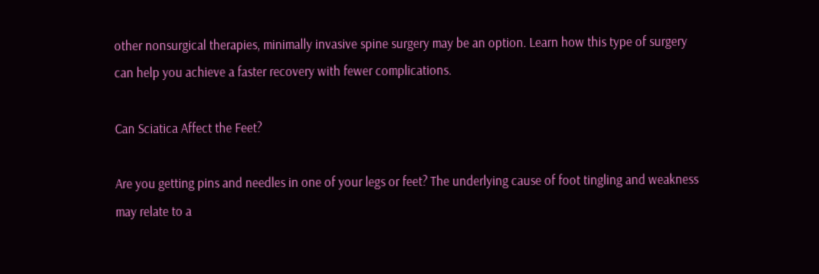other nonsurgical therapies, minimally invasive spine surgery may be an option. Learn how this type of surgery can help you achieve a faster recovery with fewer complications.

Can Sciatica Affect the Feet?

Are you getting pins and needles in one of your legs or feet? The underlying cause of foot tingling and weakness may relate to a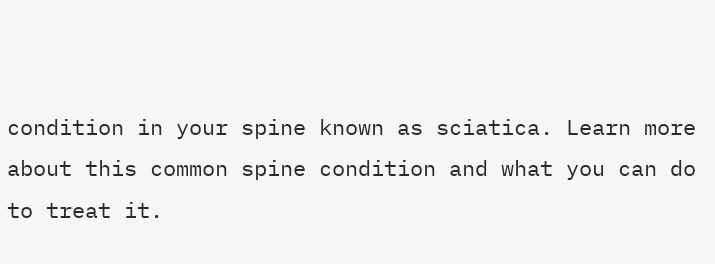condition in your spine known as sciatica. Learn more about this common spine condition and what you can do to treat it.